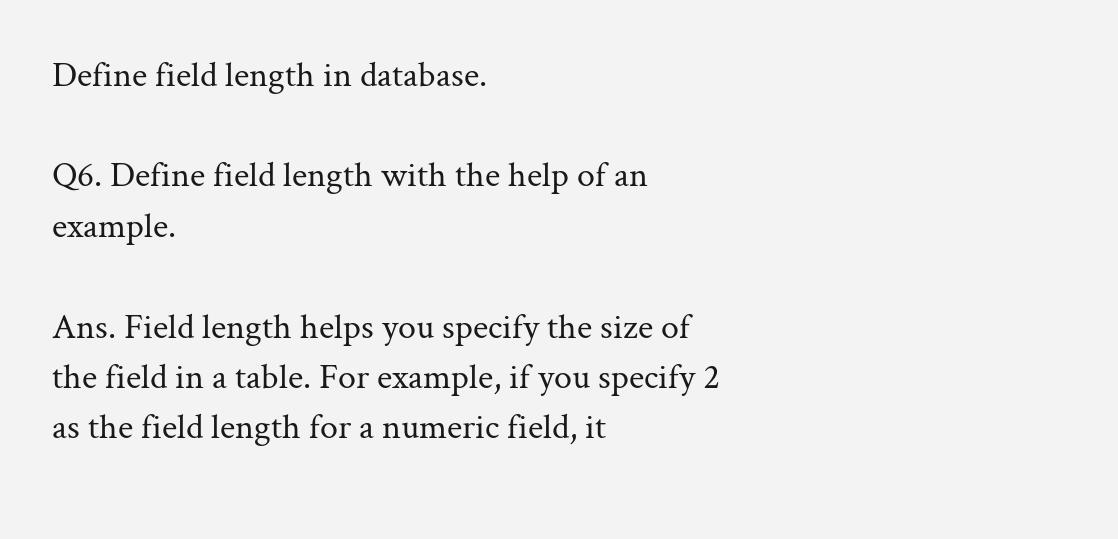Define field length in database.

Q6. Define field length with the help of an example.

Ans. Field length helps you specify the size of the field in a table. For example, if you specify 2 as the field length for a numeric field, it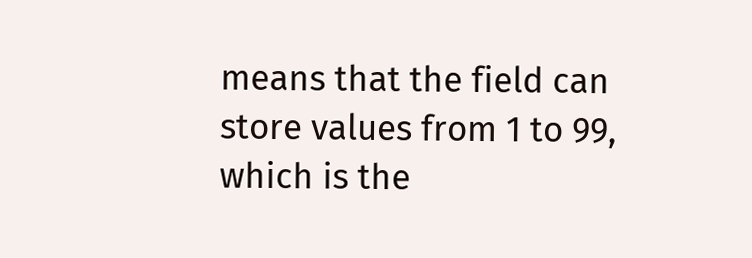means that the field can store values from 1 to 99, which is the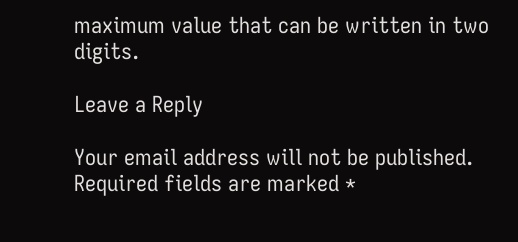maximum value that can be written in two digits.

Leave a Reply

Your email address will not be published. Required fields are marked *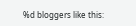%d bloggers like this: